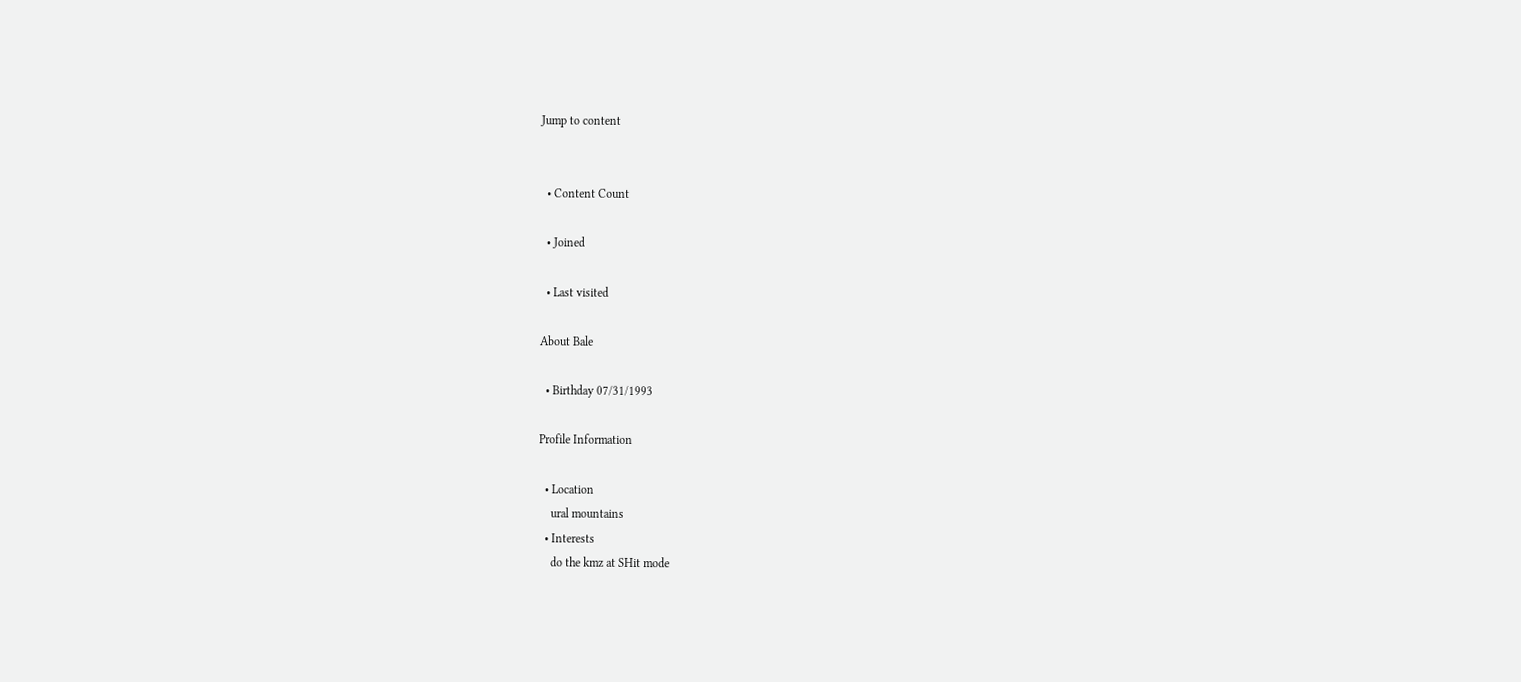Jump to content


  • Content Count

  • Joined

  • Last visited

About Bale

  • Birthday 07/31/1993

Profile Information

  • Location
    ural mountains
  • Interests
    do the kmz at SHit mode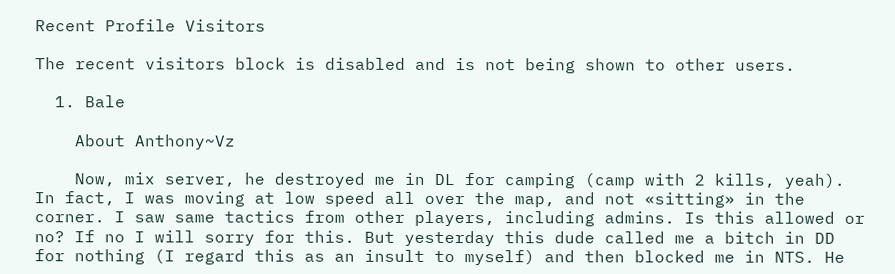Recent Profile Visitors

The recent visitors block is disabled and is not being shown to other users.

  1. Bale

    About Anthony~Vz

    Now, mix server, he destroyed me in DL for camping (camp with 2 kills, yeah). In fact, I was moving at low speed all over the map, and not «sitting» in the corner. I saw same tactics from other players, including admins. Is this allowed or no? If no I will sorry for this. But yesterday this dude called me a bitch in DD for nothing (I regard this as an insult to myself) and then blocked me in NTS. He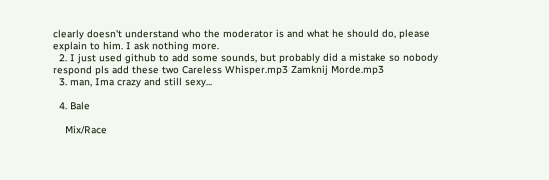clearly doesn't understand who the moderator is and what he should do, please explain to him. I ask nothing more.
  2. I just used github to add some sounds, but probably did a mistake so nobody respond pls add these two Careless Whisper.mp3 Zamknij Morde.mp3
  3. man, Ima crazy and still sexy...

  4. Bale

    Mix/Race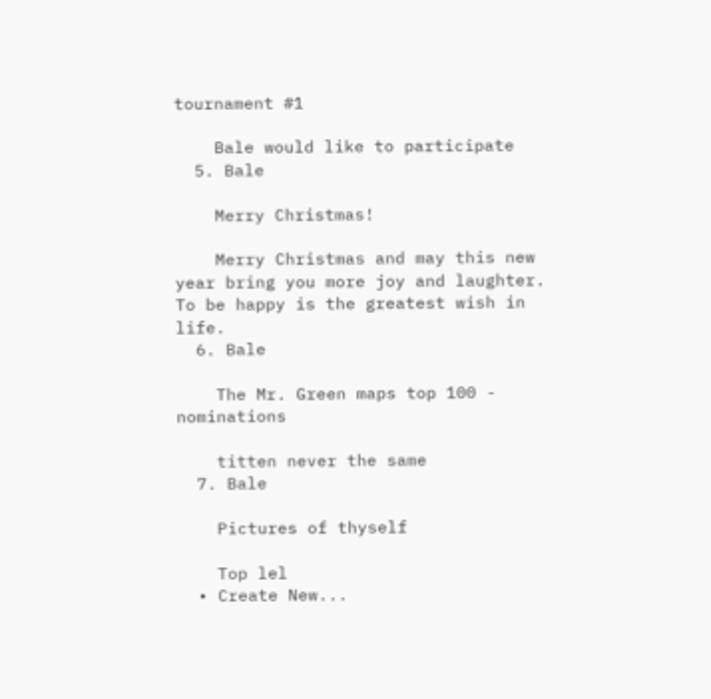tournament #1

    Bale would like to participate
  5. Bale

    Merry Christmas!

    Merry Christmas and may this new year bring you more joy and laughter. To be happy is the greatest wish in life.
  6. Bale

    The Mr. Green maps top 100 - nominations

    titten never the same
  7. Bale

    Pictures of thyself

    Top lel
  • Create New...